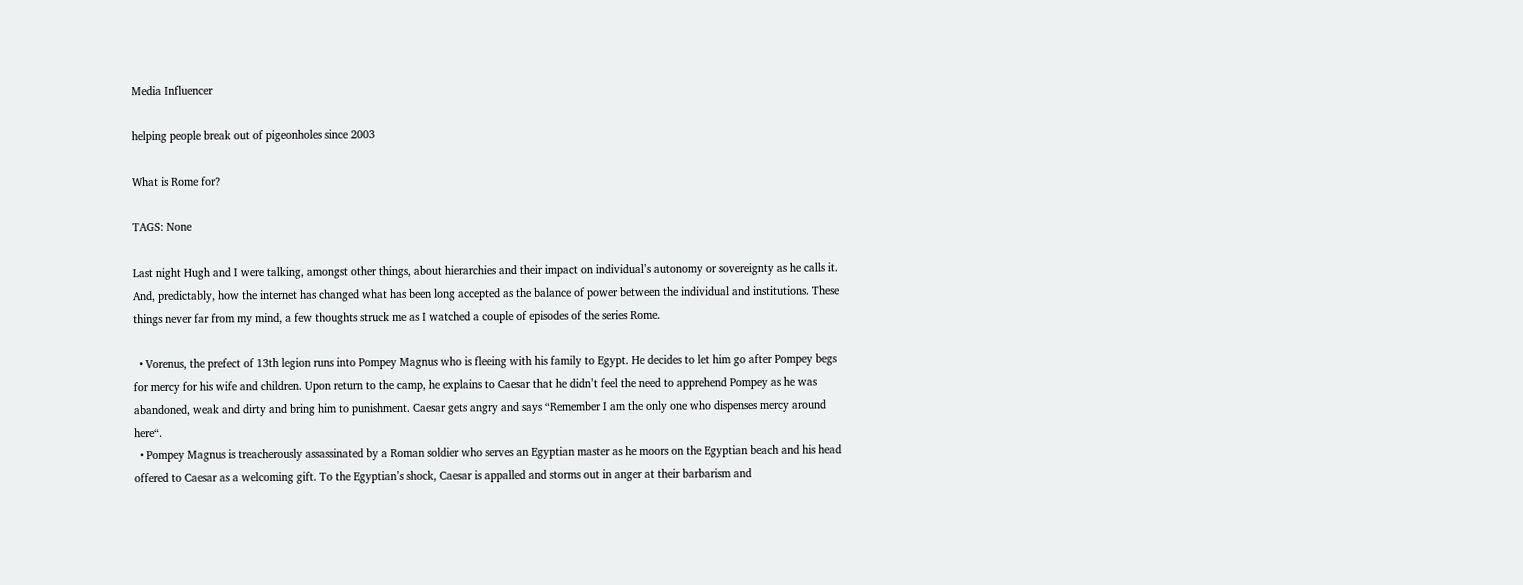Media Influencer

helping people break out of pigeonholes since 2003

What is Rome for?

TAGS: None

Last night Hugh and I were talking, amongst other things, about hierarchies and their impact on individual’s autonomy or sovereignty as he calls it. And, predictably, how the internet has changed what has been long accepted as the balance of power between the individual and institutions. These things never far from my mind, a few thoughts struck me as I watched a couple of episodes of the series Rome.

  • Vorenus, the prefect of 13th legion runs into Pompey Magnus who is fleeing with his family to Egypt. He decides to let him go after Pompey begs for mercy for his wife and children. Upon return to the camp, he explains to Caesar that he didn’t feel the need to apprehend Pompey as he was abandoned, weak and dirty and bring him to punishment. Caesar gets angry and says “Remember I am the only one who dispenses mercy around here“.
  • Pompey Magnus is treacherously assassinated by a Roman soldier who serves an Egyptian master as he moors on the Egyptian beach and his head offered to Caesar as a welcoming gift. To the Egyptian’s shock, Caesar is appalled and storms out in anger at their barbarism and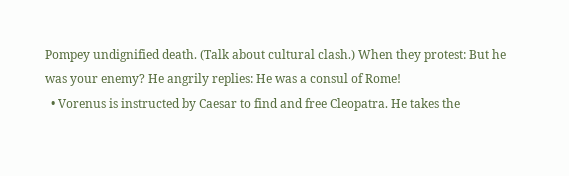Pompey undignified death. (Talk about cultural clash.) When they protest: But he was your enemy? He angrily replies: He was a consul of Rome!
  • Vorenus is instructed by Caesar to find and free Cleopatra. He takes the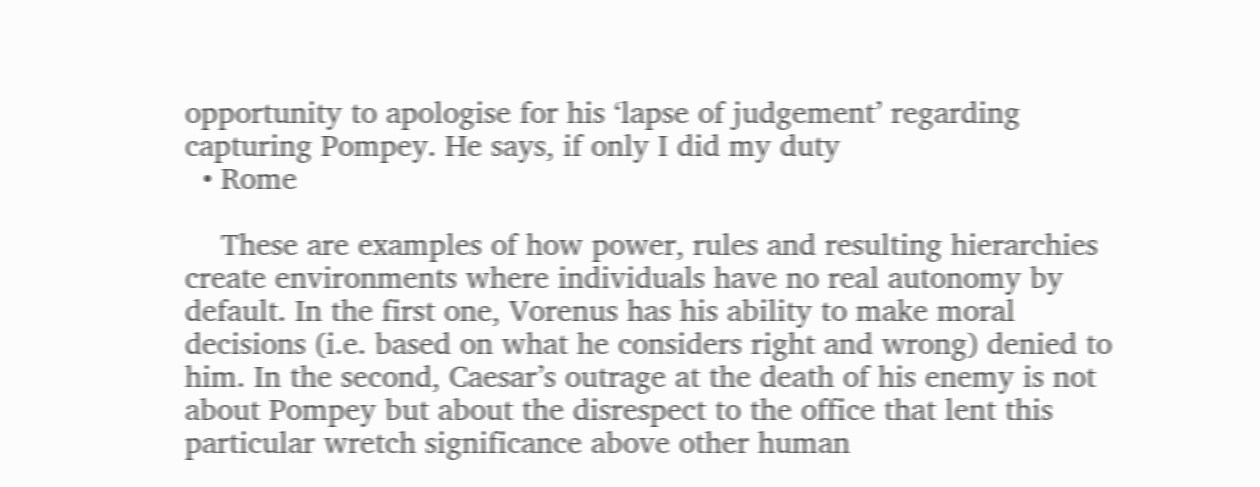opportunity to apologise for his ‘lapse of judgement’ regarding capturing Pompey. He says, if only I did my duty
  • Rome

    These are examples of how power, rules and resulting hierarchies create environments where individuals have no real autonomy by default. In the first one, Vorenus has his ability to make moral decisions (i.e. based on what he considers right and wrong) denied to him. In the second, Caesar’s outrage at the death of his enemy is not about Pompey but about the disrespect to the office that lent this particular wretch significance above other human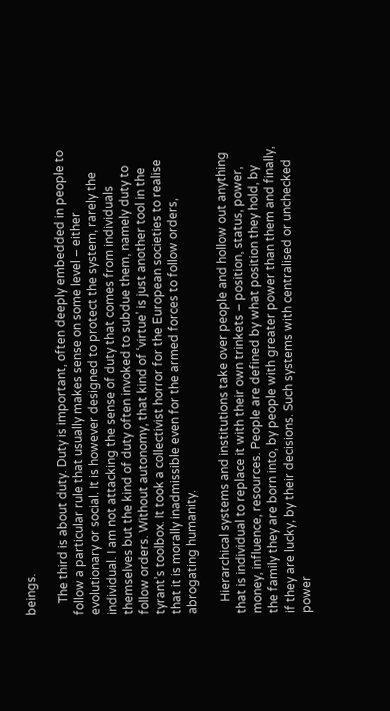beings.

    The third is about duty. Duty is important, often deeply embedded in people to follow a particular rule that usually makes sense on some level – either evolutionary or social. It is however designed to protect the system, rarely the individual. I am not attacking the sense of duty that comes from individuals themselves but the kind of duty often invoked to subdue them, namely duty to follow orders. Without autonomy, that kind of ‘virtue’ is just another tool in the tyrant’s toolbox. It took a collectivist horror for the European societies to realise that it is morally inadmissible even for the armed forces to follow orders, abrogating humanity.

    Hierarchical systems and institutions take over people and hollow out anything that is individual to replace it with their own trinkets – position, status, power, money, influence, resources. People are defined by what position they hold, by the family they are born into, by people with greater power than them and finally, if they are lucky, by their decisions. Such systems with centralised or unchecked power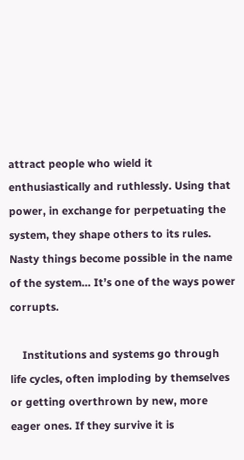attract people who wield it enthusiastically and ruthlessly. Using that power, in exchange for perpetuating the system, they shape others to its rules. Nasty things become possible in the name of the system… It’s one of the ways power corrupts.

    Institutions and systems go through life cycles, often imploding by themselves or getting overthrown by new, more eager ones. If they survive it is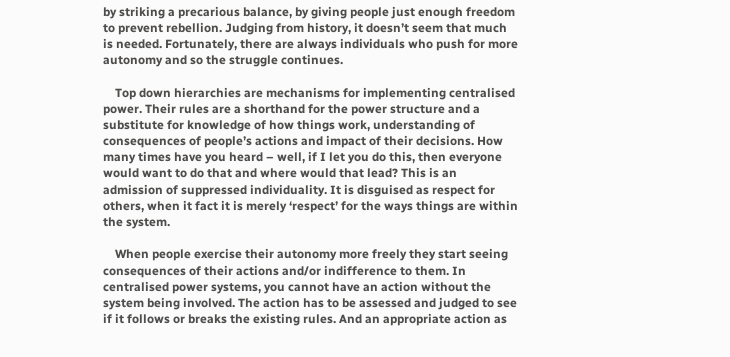by striking a precarious balance, by giving people just enough freedom to prevent rebellion. Judging from history, it doesn’t seem that much is needed. Fortunately, there are always individuals who push for more autonomy and so the struggle continues.

    Top down hierarchies are mechanisms for implementing centralised power. Their rules are a shorthand for the power structure and a substitute for knowledge of how things work, understanding of consequences of people’s actions and impact of their decisions. How many times have you heard – well, if I let you do this, then everyone would want to do that and where would that lead? This is an admission of suppressed individuality. It is disguised as respect for others, when it fact it is merely ‘respect’ for the ways things are within the system.

    When people exercise their autonomy more freely they start seeing consequences of their actions and/or indifference to them. In centralised power systems, you cannot have an action without the system being involved. The action has to be assessed and judged to see if it follows or breaks the existing rules. And an appropriate action as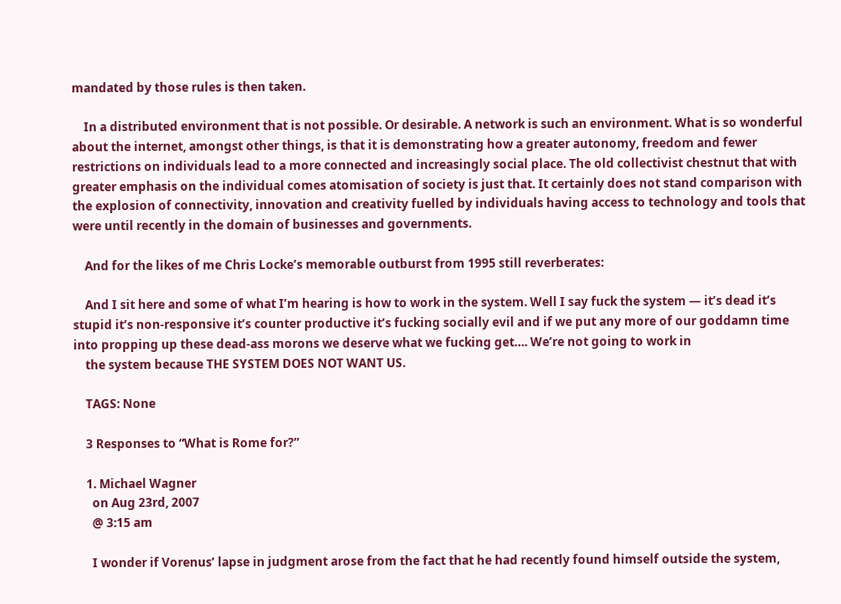mandated by those rules is then taken.

    In a distributed environment that is not possible. Or desirable. A network is such an environment. What is so wonderful about the internet, amongst other things, is that it is demonstrating how a greater autonomy, freedom and fewer restrictions on individuals lead to a more connected and increasingly social place. The old collectivist chestnut that with greater emphasis on the individual comes atomisation of society is just that. It certainly does not stand comparison with the explosion of connectivity, innovation and creativity fuelled by individuals having access to technology and tools that were until recently in the domain of businesses and governments.

    And for the likes of me Chris Locke’s memorable outburst from 1995 still reverberates:

    And I sit here and some of what I’m hearing is how to work in the system. Well I say fuck the system — it’s dead it’s stupid it’s non-responsive it’s counter productive it’s fucking socially evil and if we put any more of our goddamn time into propping up these dead-ass morons we deserve what we fucking get…. We’re not going to work in
    the system because THE SYSTEM DOES NOT WANT US.

    TAGS: None

    3 Responses to “What is Rome for?”

    1. Michael Wagner
      on Aug 23rd, 2007
      @ 3:15 am

      I wonder if Vorenus’ lapse in judgment arose from the fact that he had recently found himself outside the system,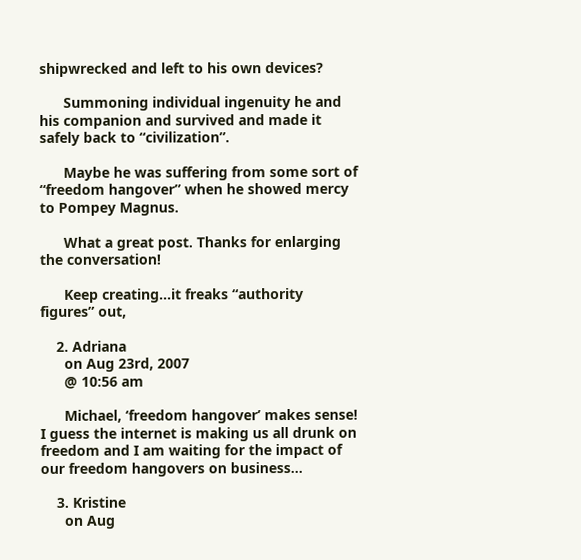shipwrecked and left to his own devices?

      Summoning individual ingenuity he and his companion and survived and made it safely back to “civilization”.

      Maybe he was suffering from some sort of “freedom hangover” when he showed mercy to Pompey Magnus.

      What a great post. Thanks for enlarging the conversation!

      Keep creating…it freaks “authority figures” out,

    2. Adriana
      on Aug 23rd, 2007
      @ 10:56 am

      Michael, ‘freedom hangover’ makes sense! I guess the internet is making us all drunk on freedom and I am waiting for the impact of our freedom hangovers on business…

    3. Kristine
      on Aug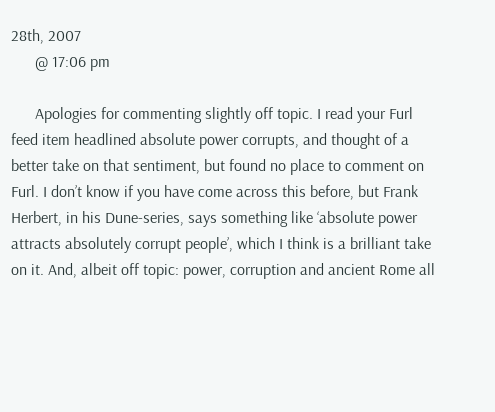28th, 2007
      @ 17:06 pm

      Apologies for commenting slightly off topic. I read your Furl feed item headlined absolute power corrupts, and thought of a better take on that sentiment, but found no place to comment on Furl. I don’t know if you have come across this before, but Frank Herbert, in his Dune-series, says something like ‘absolute power attracts absolutely corrupt people’, which I think is a brilliant take on it. And, albeit off topic: power, corruption and ancient Rome all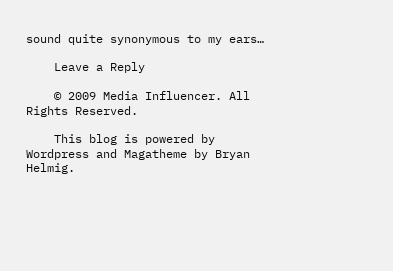sound quite synonymous to my ears…

    Leave a Reply

    © 2009 Media Influencer. All Rights Reserved.

    This blog is powered by Wordpress and Magatheme by Bryan Helmig.